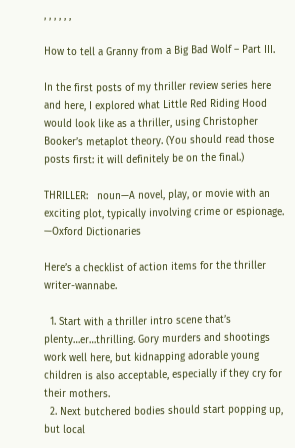, , , , , ,

How to tell a Granny from a Big Bad Wolf – Part III.

In the first posts of my thriller review series here and here, I explored what Little Red Riding Hood would look like as a thriller, using Christopher Booker’s metaplot theory. (You should read those posts first: it will definitely be on the final.)

THRILLER:   noun—A novel, play, or movie with an exciting plot, typically involving crime or espionage. —Oxford Dictionaries

Here’s a checklist of action items for the thriller writer-wannabe.

  1. Start with a thriller intro scene that’s plenty…er…thrilling. Gory murders and shootings work well here, but kidnapping adorable young children is also acceptable, especially if they cry for their mothers.
  2. Next butchered bodies should start popping up, but local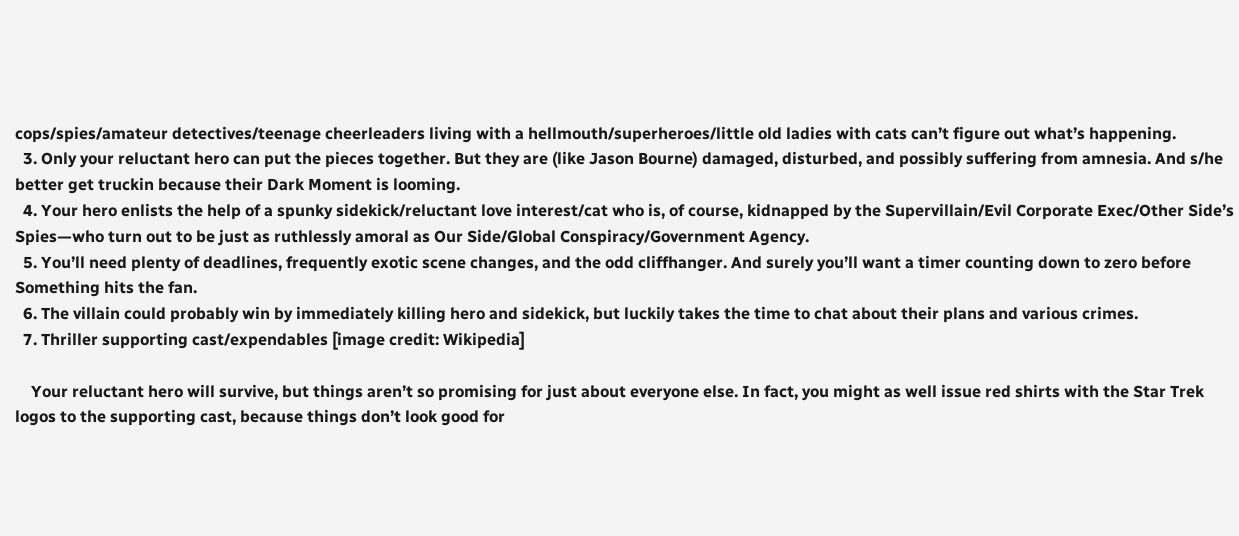cops/spies/amateur detectives/teenage cheerleaders living with a hellmouth/superheroes/little old ladies with cats can’t figure out what’s happening.
  3. Only your reluctant hero can put the pieces together. But they are (like Jason Bourne) damaged, disturbed, and possibly suffering from amnesia. And s/he better get truckin because their Dark Moment is looming.
  4. Your hero enlists the help of a spunky sidekick/reluctant love interest/cat who is, of course, kidnapped by the Supervillain/Evil Corporate Exec/Other Side’s Spies—who turn out to be just as ruthlessly amoral as Our Side/Global Conspiracy/Government Agency.
  5. You’ll need plenty of deadlines, frequently exotic scene changes, and the odd cliffhanger. And surely you’ll want a timer counting down to zero before Something hits the fan.
  6. The villain could probably win by immediately killing hero and sidekick, but luckily takes the time to chat about their plans and various crimes.
  7. Thriller supporting cast/expendables [image credit: Wikipedia]

    Your reluctant hero will survive, but things aren’t so promising for just about everyone else. In fact, you might as well issue red shirts with the Star Trek logos to the supporting cast, because things don’t look good for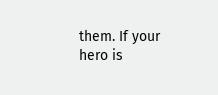them. If your hero is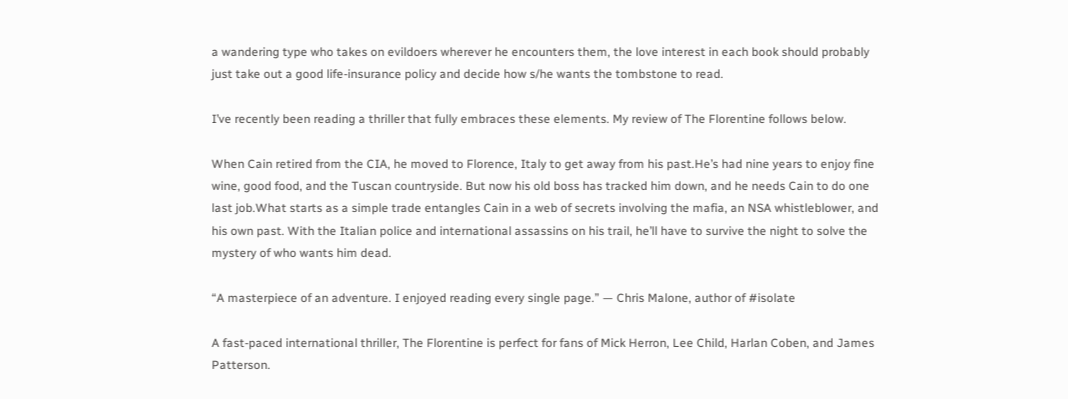a wandering type who takes on evildoers wherever he encounters them, the love interest in each book should probably just take out a good life-insurance policy and decide how s/he wants the tombstone to read.

I’ve recently been reading a thriller that fully embraces these elements. My review of The Florentine follows below.

When Cain retired from the CIA, he moved to Florence, Italy to get away from his past.He’s had nine years to enjoy fine wine, good food, and the Tuscan countryside. But now his old boss has tracked him down, and he needs Cain to do one last job.What starts as a simple trade entangles Cain in a web of secrets involving the mafia, an NSA whistleblower, and his own past. With the Italian police and international assassins on his trail, he’ll have to survive the night to solve the mystery of who wants him dead.

“A masterpiece of an adventure. I enjoyed reading every single page.” — Chris Malone, author of #isolate

A fast-paced international thriller, The Florentine is perfect for fans of Mick Herron, Lee Child, Harlan Coben, and James Patterson.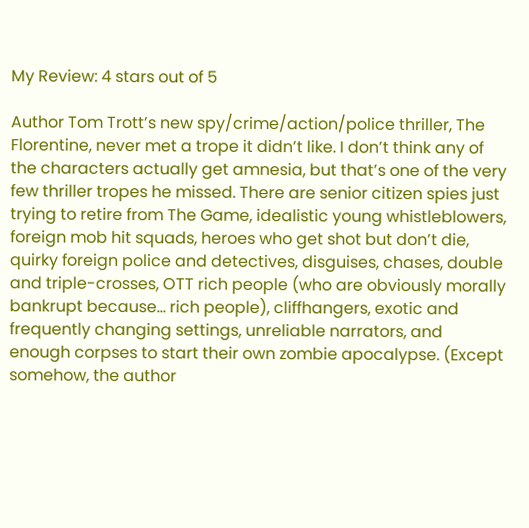My Review: 4 stars out of 5

Author Tom Trott’s new spy/crime/action/police thriller, The Florentine, never met a trope it didn’t like. I don’t think any of the characters actually get amnesia, but that’s one of the very few thriller tropes he missed. There are senior citizen spies just trying to retire from The Game, idealistic young whistleblowers, foreign mob hit squads, heroes who get shot but don’t die, quirky foreign police and detectives, disguises, chases, double and triple-crosses, OTT rich people (who are obviously morally bankrupt because… rich people), cliffhangers, exotic and frequently changing settings, unreliable narrators, and enough corpses to start their own zombie apocalypse. (Except somehow, the author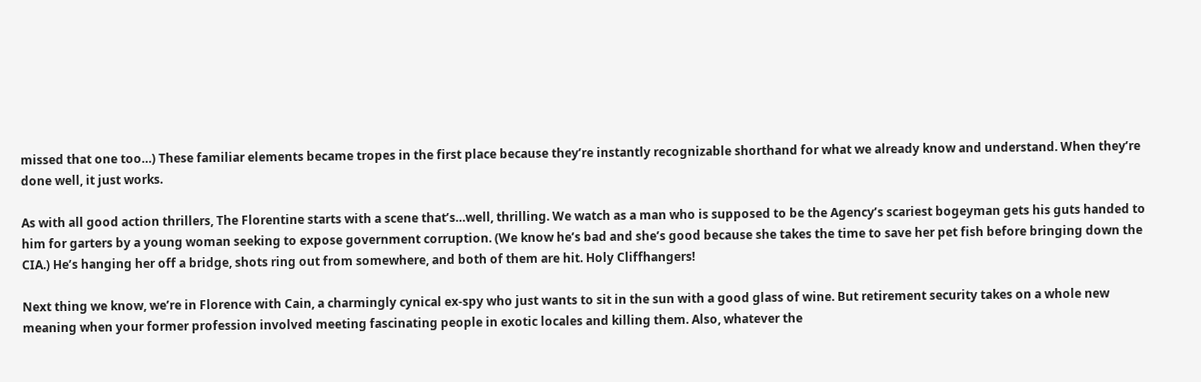missed that one too…) These familiar elements became tropes in the first place because they’re instantly recognizable shorthand for what we already know and understand. When they’re done well, it just works.

As with all good action thrillers, The Florentine starts with a scene that’s…well, thrilling. We watch as a man who is supposed to be the Agency’s scariest bogeyman gets his guts handed to him for garters by a young woman seeking to expose government corruption. (We know he’s bad and she’s good because she takes the time to save her pet fish before bringing down the CIA.) He’s hanging her off a bridge, shots ring out from somewhere, and both of them are hit. Holy Cliffhangers!

Next thing we know, we’re in Florence with Cain, a charmingly cynical ex-spy who just wants to sit in the sun with a good glass of wine. But retirement security takes on a whole new meaning when your former profession involved meeting fascinating people in exotic locales and killing them. Also, whatever the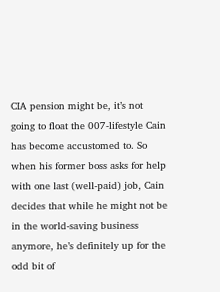CIA pension might be, it’s not going to float the 007-lifestyle Cain has become accustomed to. So when his former boss asks for help with one last (well-paid) job, Cain decides that while he might not be in the world-saving business anymore, he’s definitely up for the odd bit of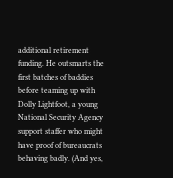additional retirement funding. He outsmarts the first batches of baddies before teaming up with Dolly Lightfoot, a young National Security Agency support staffer who might have proof of bureaucrats behaving badly. (And yes,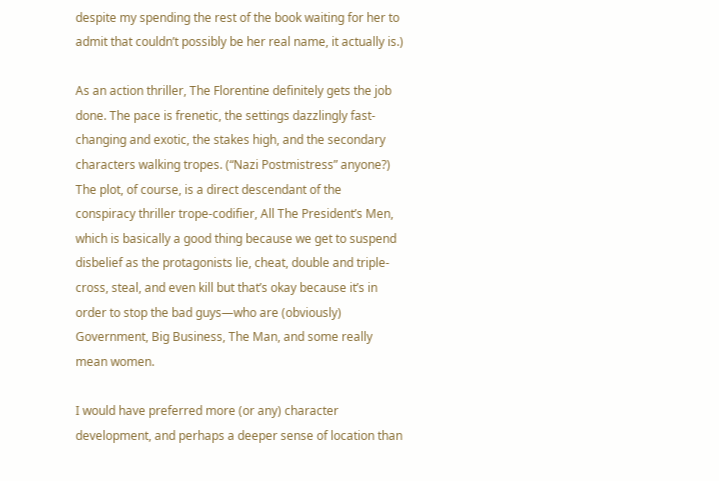despite my spending the rest of the book waiting for her to admit that couldn’t possibly be her real name, it actually is.)

As an action thriller, The Florentine definitely gets the job done. The pace is frenetic, the settings dazzlingly fast-changing and exotic, the stakes high, and the secondary characters walking tropes. (“Nazi Postmistress” anyone?) The plot, of course, is a direct descendant of the conspiracy thriller trope-codifier, All The President’s Men, which is basically a good thing because we get to suspend disbelief as the protagonists lie, cheat, double and triple-cross, steal, and even kill but that’s okay because it’s in order to stop the bad guys—who are (obviously) Government, Big Business, The Man, and some really mean women.

I would have preferred more (or any) character development, and perhaps a deeper sense of location than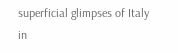superficial glimpses of Italy in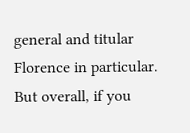general and titular Florence in particular. But overall, if you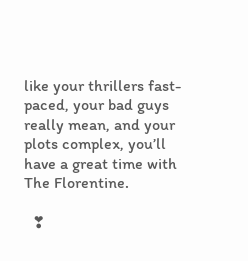like your thrillers fast-paced, your bad guys really mean, and your plots complex, you’ll have a great time with The Florentine.

  ❣